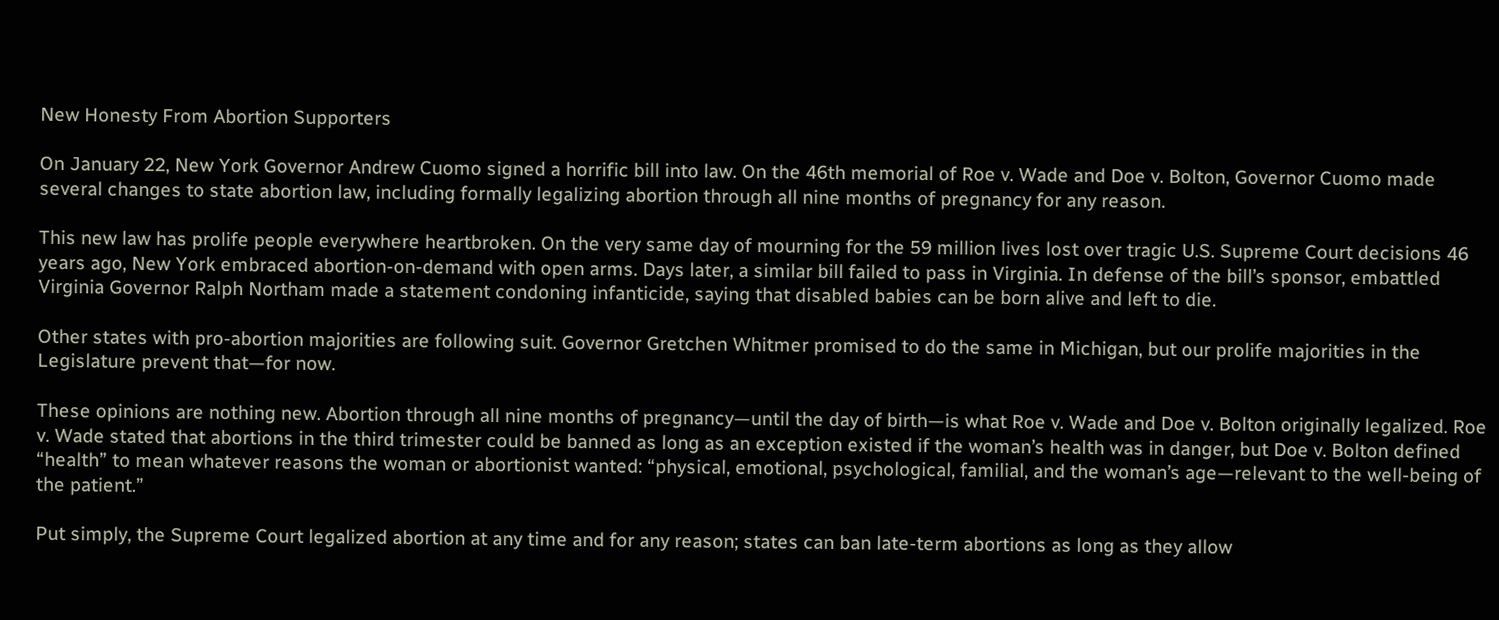New Honesty From Abortion Supporters

On January 22, New York Governor Andrew Cuomo signed a horrific bill into law. On the 46th memorial of Roe v. Wade and Doe v. Bolton, Governor Cuomo made several changes to state abortion law, including formally legalizing abortion through all nine months of pregnancy for any reason.

This new law has prolife people everywhere heartbroken. On the very same day of mourning for the 59 million lives lost over tragic U.S. Supreme Court decisions 46 years ago, New York embraced abortion-on-demand with open arms. Days later, a similar bill failed to pass in Virginia. In defense of the bill’s sponsor, embattled Virginia Governor Ralph Northam made a statement condoning infanticide, saying that disabled babies can be born alive and left to die.

Other states with pro-abortion majorities are following suit. Governor Gretchen Whitmer promised to do the same in Michigan, but our prolife majorities in the Legislature prevent that—for now.

These opinions are nothing new. Abortion through all nine months of pregnancy—until the day of birth—is what Roe v. Wade and Doe v. Bolton originally legalized. Roe v. Wade stated that abortions in the third trimester could be banned as long as an exception existed if the woman’s health was in danger, but Doe v. Bolton defined “health” to mean whatever reasons the woman or abortionist wanted: “physical, emotional, psychological, familial, and the woman’s age—relevant to the well-being of the patient.”

Put simply, the Supreme Court legalized abortion at any time and for any reason; states can ban late-term abortions as long as they allow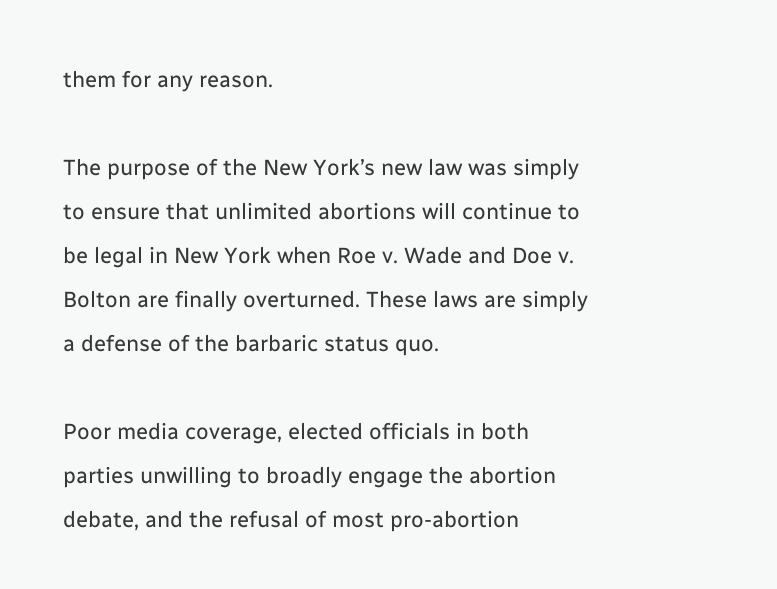them for any reason.

The purpose of the New York’s new law was simply to ensure that unlimited abortions will continue to be legal in New York when Roe v. Wade and Doe v. Bolton are finally overturned. These laws are simply a defense of the barbaric status quo.

Poor media coverage, elected officials in both parties unwilling to broadly engage the abortion debate, and the refusal of most pro-abortion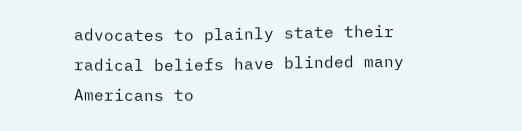advocates to plainly state their radical beliefs have blinded many Americans to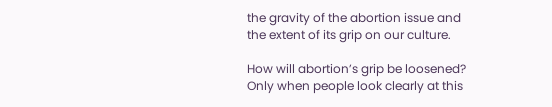the gravity of the abortion issue and the extent of its grip on our culture.

How will abortion’s grip be loosened? Only when people look clearly at this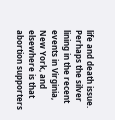life and death issue. Perhaps the silver lining in the recent events in Virginia, New York, and elsewhere is that abortion supporters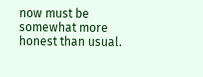now must be somewhat more honest than usual.